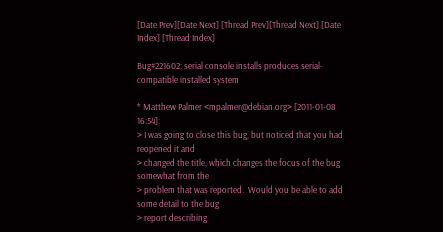[Date Prev][Date Next] [Thread Prev][Thread Next] [Date Index] [Thread Index]

Bug#221602: serial console installs produces serial-compatible installed system

* Matthew Palmer <mpalmer@debian.org> [2011-01-08 16:54]:
> I was going to close this bug, but noticed that you had reopened it and
> changed the title, which changes the focus of the bug somewhat from the
> problem that was reported.  Would you be able to add some detail to the bug
> report describing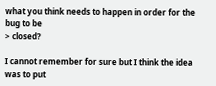what you think needs to happen in order for the bug to be
> closed?

I cannot remember for sure but I think the idea was to put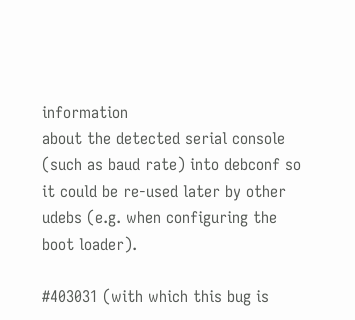information
about the detected serial console (such as baud rate) into debconf so
it could be re-used later by other udebs (e.g. when configuring the
boot loader).

#403031 (with which this bug is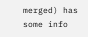merged) has some info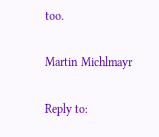too.

Martin Michlmayr

Reply to: